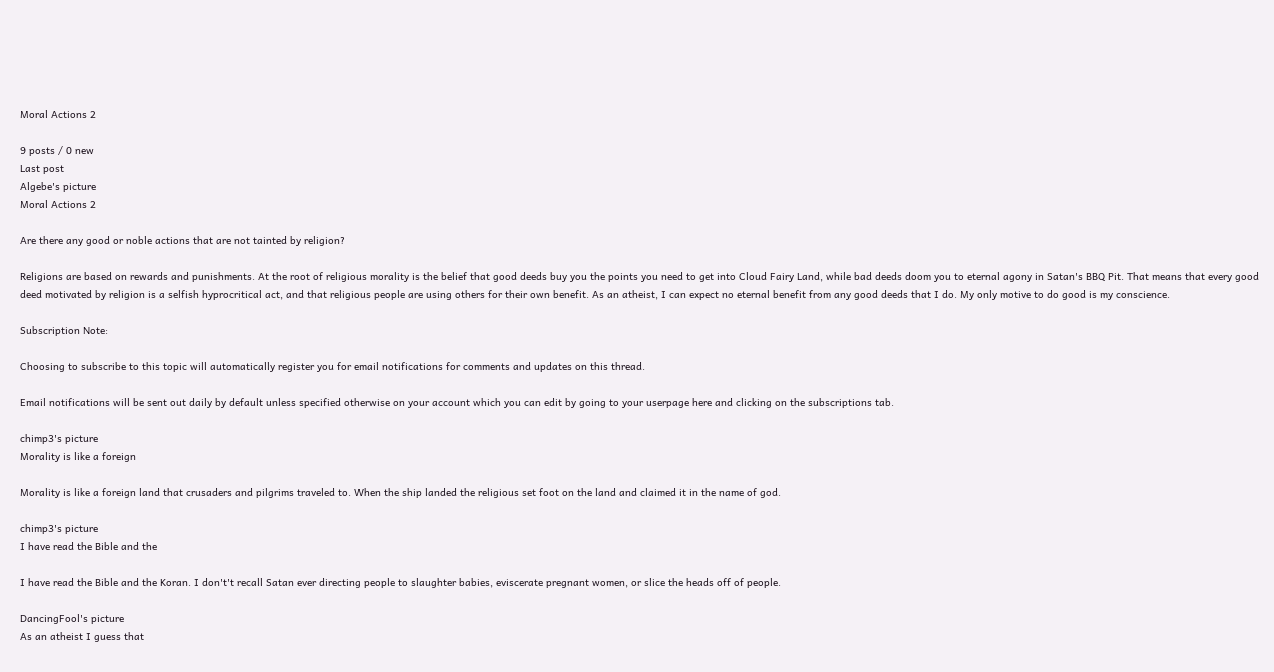Moral Actions 2

9 posts / 0 new
Last post
Algebe's picture
Moral Actions 2

Are there any good or noble actions that are not tainted by religion?

Religions are based on rewards and punishments. At the root of religious morality is the belief that good deeds buy you the points you need to get into Cloud Fairy Land, while bad deeds doom you to eternal agony in Satan's BBQ Pit. That means that every good deed motivated by religion is a selfish hyprocritical act, and that religious people are using others for their own benefit. As an atheist, I can expect no eternal benefit from any good deeds that I do. My only motive to do good is my conscience.

Subscription Note:

Choosing to subscribe to this topic will automatically register you for email notifications for comments and updates on this thread.

Email notifications will be sent out daily by default unless specified otherwise on your account which you can edit by going to your userpage here and clicking on the subscriptions tab.

chimp3's picture
Morality is like a foreign

Morality is like a foreign land that crusaders and pilgrims traveled to. When the ship landed the religious set foot on the land and claimed it in the name of god.

chimp3's picture
I have read the Bible and the

I have read the Bible and the Koran. I don't't recall Satan ever directing people to slaughter babies, eviscerate pregnant women, or slice the heads off of people.

DancingFool's picture
As an atheist I guess that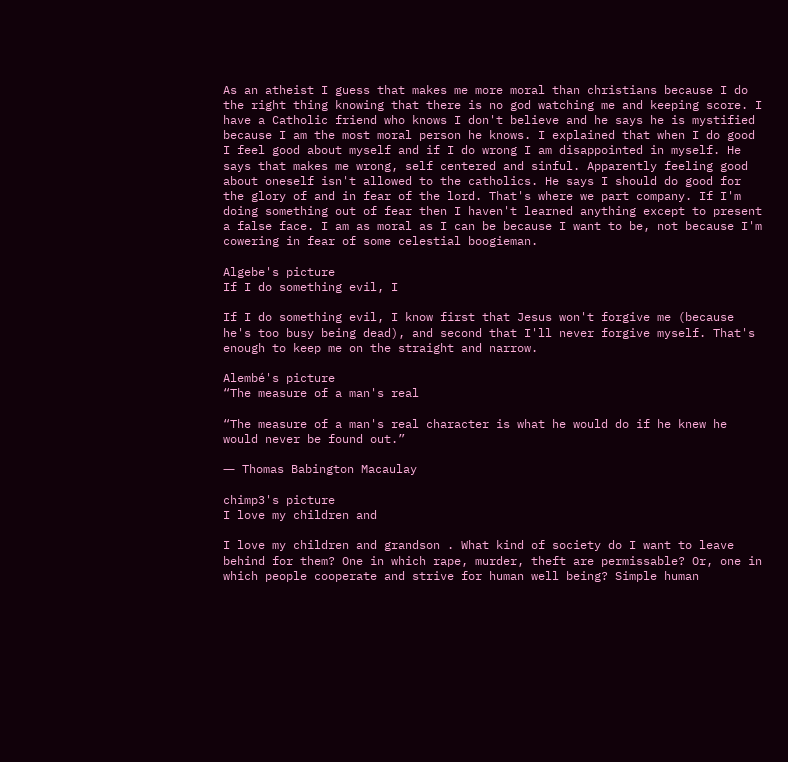As an atheist I guess that makes me more moral than christians because I do the right thing knowing that there is no god watching me and keeping score. I have a Catholic friend who knows I don't believe and he says he is mystified because I am the most moral person he knows. I explained that when I do good I feel good about myself and if I do wrong I am disappointed in myself. He says that makes me wrong, self centered and sinful. Apparently feeling good about oneself isn't allowed to the catholics. He says I should do good for the glory of and in fear of the lord. That's where we part company. If I'm doing something out of fear then I haven't learned anything except to present a false face. I am as moral as I can be because I want to be, not because I'm cowering in fear of some celestial boogieman.

Algebe's picture
If I do something evil, I

If I do something evil, I know first that Jesus won't forgive me (because he's too busy being dead), and second that I'll never forgive myself. That's enough to keep me on the straight and narrow.

Alembé's picture
“The measure of a man's real

“The measure of a man's real character is what he would do if he knew he would never be found out.”

― Thomas Babington Macaulay

chimp3's picture
I love my children and

I love my children and grandson . What kind of society do I want to leave behind for them? One in which rape, murder, theft are permissable? Or, one in which people cooperate and strive for human well being? Simple human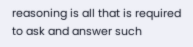reasoning is all that is required to ask and answer such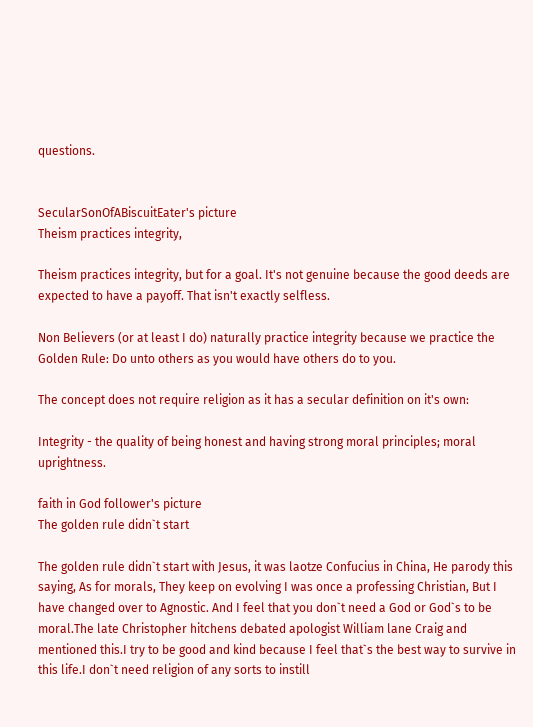questions.


SecularSonOfABiscuitEater's picture
Theism practices integrity,

Theism practices integrity, but for a goal. It's not genuine because the good deeds are expected to have a payoff. That isn't exactly selfless.

Non Believers (or at least I do) naturally practice integrity because we practice the Golden Rule: Do unto others as you would have others do to you.

The concept does not require religion as it has a secular definition on it's own:

Integrity - the quality of being honest and having strong moral principles; moral uprightness.

faith in God follower's picture
The golden rule didn`t start

The golden rule didn`t start with Jesus, it was laotze Confucius in China, He parody this saying, As for morals, They keep on evolving I was once a professing Christian, But I have changed over to Agnostic. And I feel that you don`t need a God or God`s to be moral.The late Christopher hitchens debated apologist William lane Craig and mentioned this.I try to be good and kind because I feel that`s the best way to survive in this life.I don`t need religion of any sorts to instill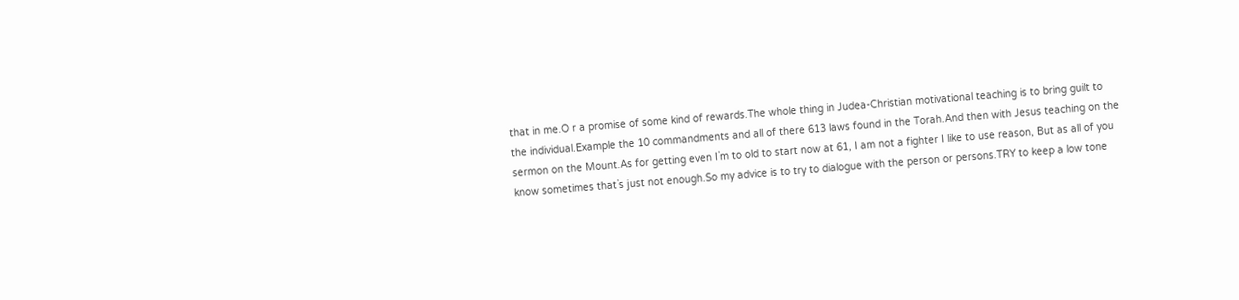that in me.O r a promise of some kind of rewards.The whole thing in Judea-Christian motivational teaching is to bring guilt to the individual.Example the 10 commandments and all of there 613 laws found in the Torah.And then with Jesus teaching on the sermon on the Mount.As for getting even I`m to old to start now at 61, I am not a fighter I like to use reason, But as all of you know sometimes that`s just not enough.So my advice is to try to dialogue with the person or persons.TRY to keep a low tone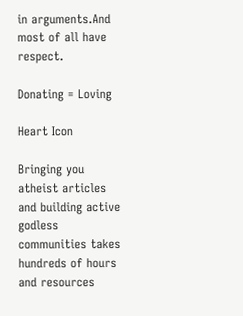in arguments.And most of all have respect.

Donating = Loving

Heart Icon

Bringing you atheist articles and building active godless communities takes hundreds of hours and resources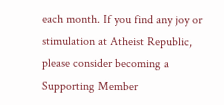each month. If you find any joy or stimulation at Atheist Republic, please consider becoming a Supporting Member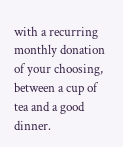with a recurring monthly donation of your choosing, between a cup of tea and a good dinner.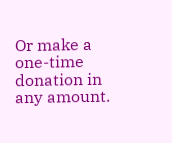Or make a one-time donation in any amount.